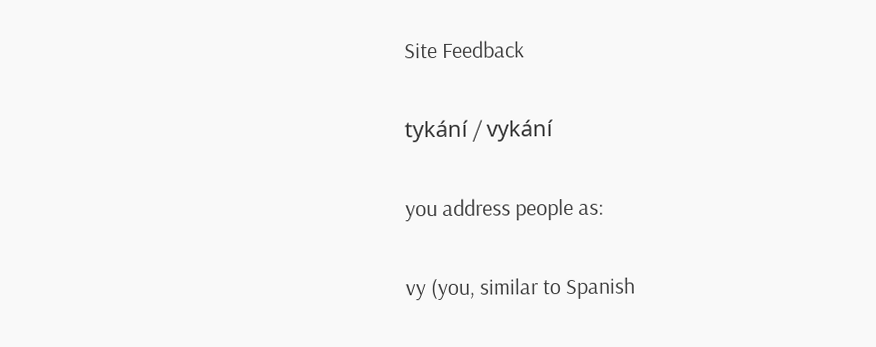Site Feedback

tykání / vykání

you address people as:

vy (you, similar to Spanish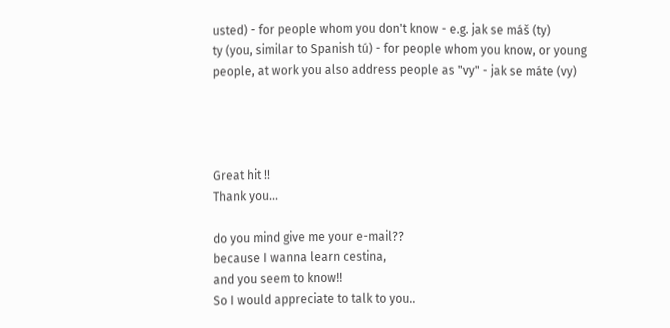usted) - for people whom you don't know - e.g. jak se máš (ty)
ty (you, similar to Spanish tú) - for people whom you know, or young people, at work you also address people as "vy" - jak se máte (vy)




Great hit !!
Thank you...

do you mind give me your e-mail??
because I wanna learn cestina,
and you seem to know!!
So I would appreciate to talk to you..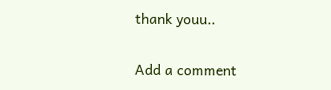thank youu..

Add a comment